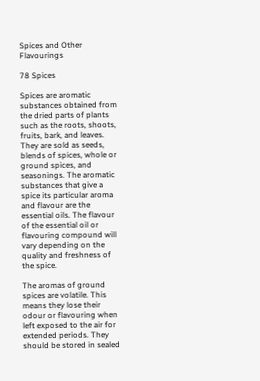Spices and Other Flavourings

78 Spices

Spices are aromatic substances obtained from the dried parts of plants such as the roots, shoots, fruits, bark, and leaves. They are sold as seeds, blends of spices, whole or ground spices, and seasonings. The aromatic substances that give a spice its particular aroma and flavour are the essential oils. The flavour of the essential oil or flavouring compound will vary depending on the quality and freshness of the spice.

The aromas of ground spices are volatile. This means they lose their odour or flavouring when left exposed to the air for extended periods. They should be stored in sealed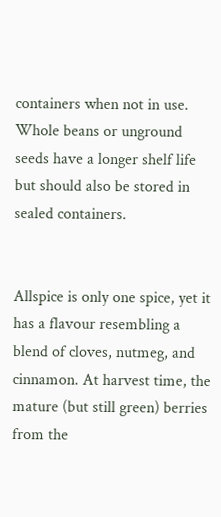containers when not in use. Whole beans or unground seeds have a longer shelf life but should also be stored in sealed containers.


Allspice is only one spice, yet it has a flavour resembling a blend of cloves, nutmeg, and cinnamon. At harvest time, the mature (but still green) berries from the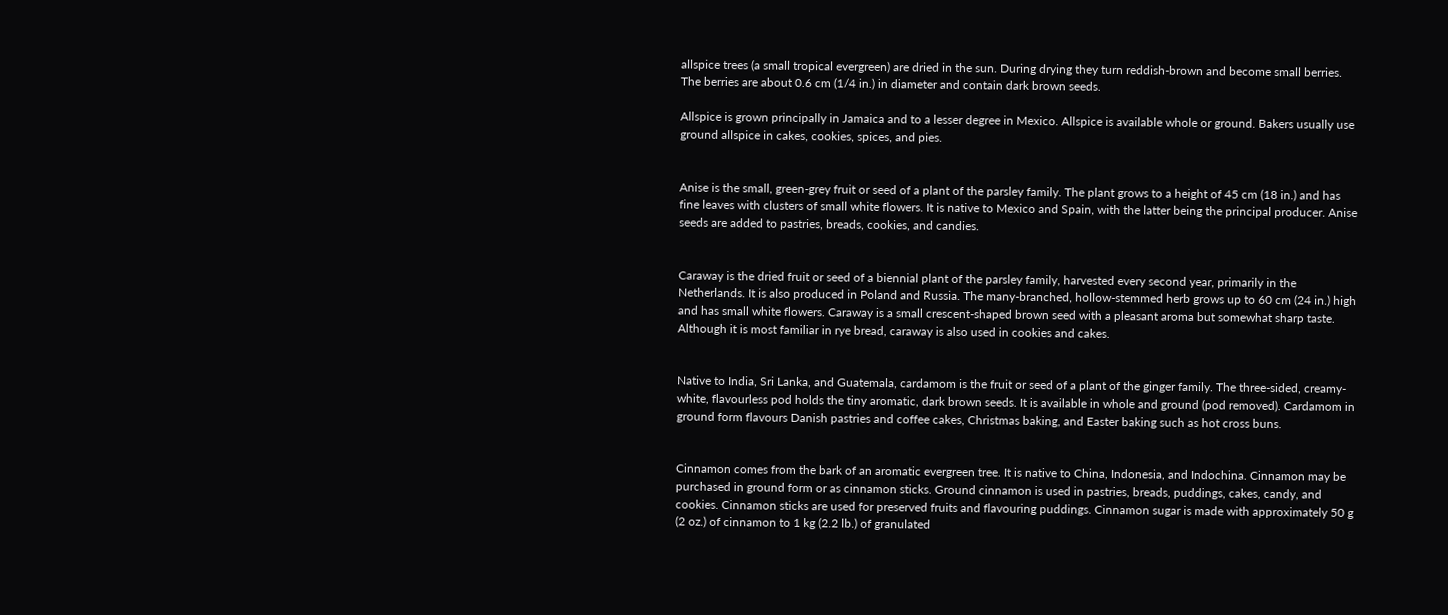allspice trees (a small tropical evergreen) are dried in the sun. During drying they turn reddish-brown and become small berries. The berries are about 0.6 cm (1/4 in.) in diameter and contain dark brown seeds.

Allspice is grown principally in Jamaica and to a lesser degree in Mexico. Allspice is available whole or ground. Bakers usually use ground allspice in cakes, cookies, spices, and pies.


Anise is the small, green-grey fruit or seed of a plant of the parsley family. The plant grows to a height of 45 cm (18 in.) and has fine leaves with clusters of small white flowers. It is native to Mexico and Spain, with the latter being the principal producer. Anise seeds are added to pastries, breads, cookies, and candies.


Caraway is the dried fruit or seed of a biennial plant of the parsley family, harvested every second year, primarily in the Netherlands. It is also produced in Poland and Russia. The many-branched, hollow-stemmed herb grows up to 60 cm (24 in.) high and has small white flowers. Caraway is a small crescent-shaped brown seed with a pleasant aroma but somewhat sharp taste. Although it is most familiar in rye bread, caraway is also used in cookies and cakes.


Native to India, Sri Lanka, and Guatemala, cardamom is the fruit or seed of a plant of the ginger family. The three-sided, creamy-white, flavourless pod holds the tiny aromatic, dark brown seeds. It is available in whole and ground (pod removed). Cardamom in ground form flavours Danish pastries and coffee cakes, Christmas baking, and Easter baking such as hot cross buns.


Cinnamon comes from the bark of an aromatic evergreen tree. It is native to China, Indonesia, and Indochina. Cinnamon may be purchased in ground form or as cinnamon sticks. Ground cinnamon is used in pastries, breads, puddings, cakes, candy, and cookies. Cinnamon sticks are used for preserved fruits and flavouring puddings. Cinnamon sugar is made with approximately 50 g (2 oz.) of cinnamon to 1 kg (2.2 lb.) of granulated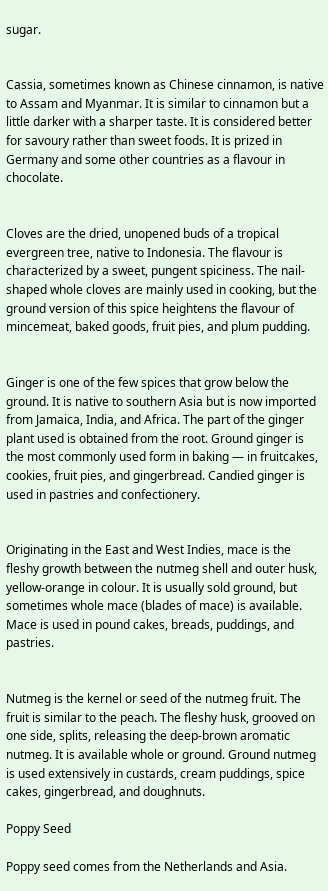sugar.


Cassia, sometimes known as Chinese cinnamon, is native to Assam and Myanmar. It is similar to cinnamon but a little darker with a sharper taste. It is considered better for savoury rather than sweet foods. It is prized in Germany and some other countries as a flavour in chocolate.


Cloves are the dried, unopened buds of a tropical evergreen tree, native to Indonesia. The flavour is characterized by a sweet, pungent spiciness. The nail-shaped whole cloves are mainly used in cooking, but the ground version of this spice heightens the flavour of mincemeat, baked goods, fruit pies, and plum pudding.


Ginger is one of the few spices that grow below the ground. It is native to southern Asia but is now imported from Jamaica, India, and Africa. The part of the ginger plant used is obtained from the root. Ground ginger is the most commonly used form in baking — in fruitcakes, cookies, fruit pies, and gingerbread. Candied ginger is used in pastries and confectionery.


Originating in the East and West Indies, mace is the fleshy growth between the nutmeg shell and outer husk, yellow-orange in colour. It is usually sold ground, but sometimes whole mace (blades of mace) is available. Mace is used in pound cakes, breads, puddings, and pastries.


Nutmeg is the kernel or seed of the nutmeg fruit. The fruit is similar to the peach. The fleshy husk, grooved on one side, splits, releasing the deep-brown aromatic nutmeg. It is available whole or ground. Ground nutmeg is used extensively in custards, cream puddings, spice cakes, gingerbread, and doughnuts.

Poppy Seed

Poppy seed comes from the Netherlands and Asia.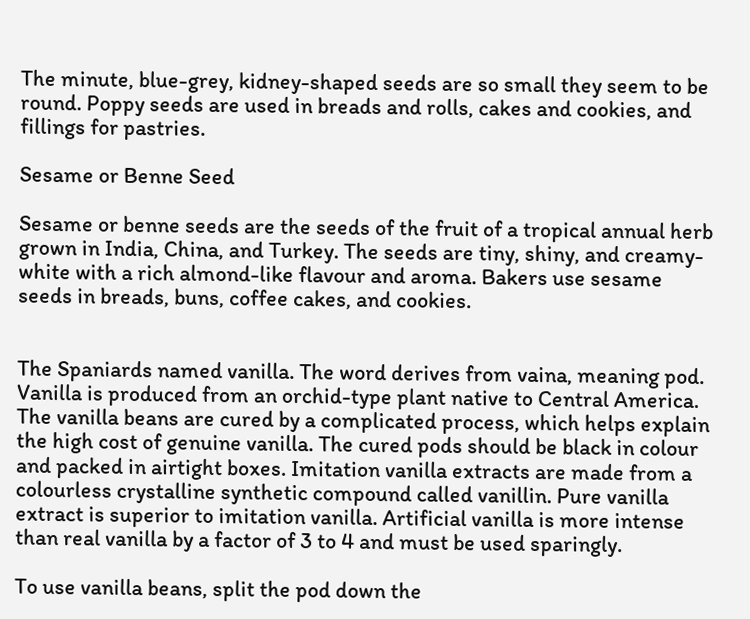The minute, blue-grey, kidney-shaped seeds are so small they seem to be round. Poppy seeds are used in breads and rolls, cakes and cookies, and fillings for pastries.

Sesame or Benne Seed

Sesame or benne seeds are the seeds of the fruit of a tropical annual herb grown in India, China, and Turkey. The seeds are tiny, shiny, and creamy-white with a rich almond-like flavour and aroma. Bakers use sesame seeds in breads, buns, coffee cakes, and cookies.


The Spaniards named vanilla. The word derives from vaina, meaning pod. Vanilla is produced from an orchid-type plant native to Central America. The vanilla beans are cured by a complicated process, which helps explain the high cost of genuine vanilla. The cured pods should be black in colour and packed in airtight boxes. Imitation vanilla extracts are made from a colourless crystalline synthetic compound called vanillin. Pure vanilla extract is superior to imitation vanilla. Artificial vanilla is more intense than real vanilla by a factor of 3 to 4 and must be used sparingly.

To use vanilla beans, split the pod down the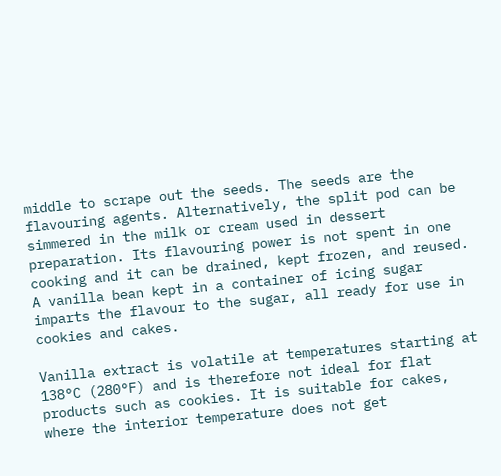middle to scrape out the seeds. The seeds are the flavouring agents. Alternatively, the split pod can be simmered in the milk or cream used in dessert preparation. Its flavouring power is not spent in one cooking and it can be drained, kept frozen, and reused. A vanilla bean kept in a container of icing sugar imparts the flavour to the sugar, all ready for use in cookies and cakes.

Vanilla extract is volatile at temperatures starting at 138°C (280°F) and is therefore not ideal for flat products such as cookies. It is suitable for cakes, where the interior temperature does not get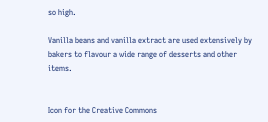so high.

Vanilla beans and vanilla extract are used extensively by bakers to flavour a wide range of desserts and other items.


Icon for the Creative Commons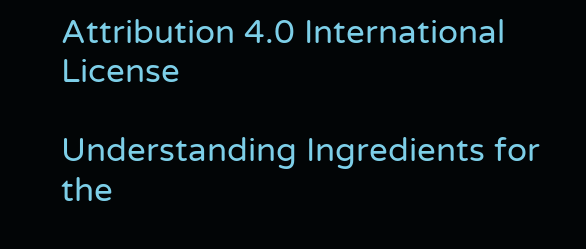Attribution 4.0 International License

Understanding Ingredients for the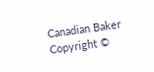Canadian Baker Copyright ©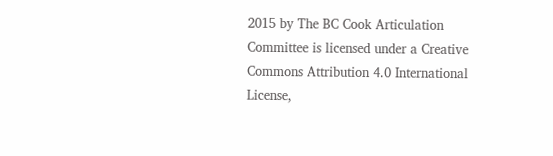2015 by The BC Cook Articulation Committee is licensed under a Creative Commons Attribution 4.0 International License,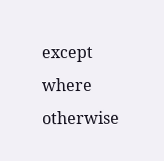except where otherwise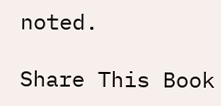noted.

Share This Book